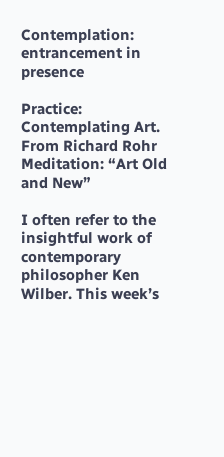Contemplation: entrancement in presence

Practice: Contemplating Art.
From Richard Rohr Meditation: “Art Old and New”

I often refer to the insightful work of contemporary philosopher Ken Wilber. This week’s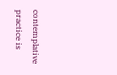contemplative practice is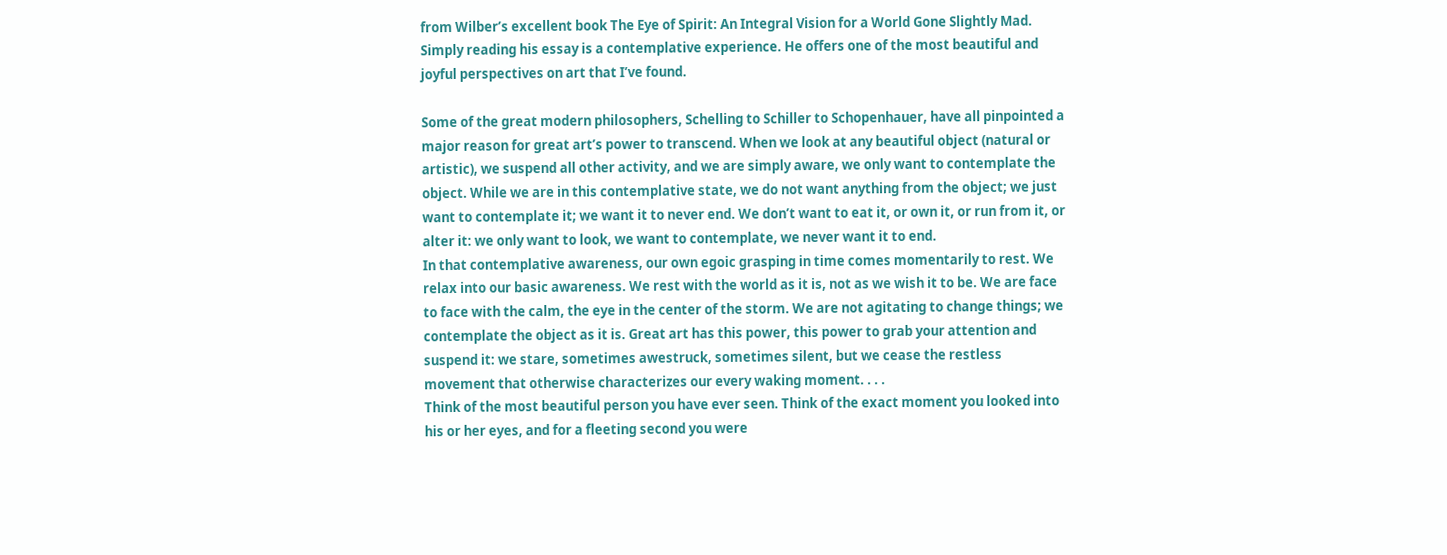from Wilber’s excellent book The Eye of Spirit: An Integral Vision for a World Gone Slightly Mad. Simply reading his essay is a contemplative experience. He offers one of the most beautiful and joyful perspectives on art that I’ve found.

Some of the great modern philosophers, Schelling to Schiller to Schopenhauer, have all pinpointed a major reason for great art’s power to transcend. When we look at any beautiful object (natural or artistic), we suspend all other activity, and we are simply aware, we only want to contemplate the object. While we are in this contemplative state, we do not want anything from the object; we just want to contemplate it; we want it to never end. We don’t want to eat it, or own it, or run from it, or alter it: we only want to look, we want to contemplate, we never want it to end.
In that contemplative awareness, our own egoic grasping in time comes momentarily to rest. We relax into our basic awareness. We rest with the world as it is, not as we wish it to be. We are face to face with the calm, the eye in the center of the storm. We are not agitating to change things; we contemplate the object as it is. Great art has this power, this power to grab your attention and suspend it: we stare, sometimes awestruck, sometimes silent, but we cease the restless movement that otherwise characterizes our every waking moment. . . .
Think of the most beautiful person you have ever seen. Think of the exact moment you looked into his or her eyes, and for a fleeting second you were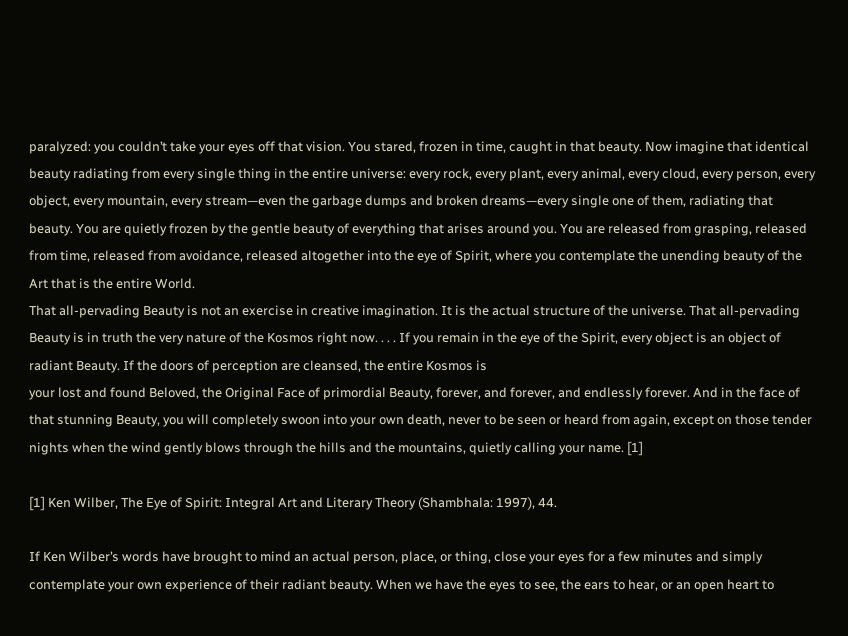paralyzed: you couldn’t take your eyes off that vision. You stared, frozen in time, caught in that beauty. Now imagine that identical beauty radiating from every single thing in the entire universe: every rock, every plant, every animal, every cloud, every person, every object, every mountain, every stream—even the garbage dumps and broken dreams—every single one of them, radiating that beauty. You are quietly frozen by the gentle beauty of everything that arises around you. You are released from grasping, released from time, released from avoidance, released altogether into the eye of Spirit, where you contemplate the unending beauty of the Art that is the entire World.
That all-pervading Beauty is not an exercise in creative imagination. It is the actual structure of the universe. That all-pervading Beauty is in truth the very nature of the Kosmos right now. . . . If you remain in the eye of the Spirit, every object is an object of radiant Beauty. If the doors of perception are cleansed, the entire Kosmos is
your lost and found Beloved, the Original Face of primordial Beauty, forever, and forever, and endlessly forever. And in the face of that stunning Beauty, you will completely swoon into your own death, never to be seen or heard from again, except on those tender nights when the wind gently blows through the hills and the mountains, quietly calling your name. [1]

[1] Ken Wilber, The Eye of Spirit: Integral Art and Literary Theory (Shambhala: 1997), 44.

If Ken Wilber’s words have brought to mind an actual person, place, or thing, close your eyes for a few minutes and simply contemplate your own experience of their radiant beauty. When we have the eyes to see, the ears to hear, or an open heart to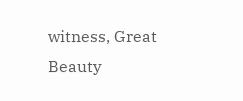witness, Great Beauty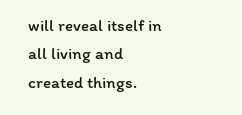will reveal itself in all living and created things.